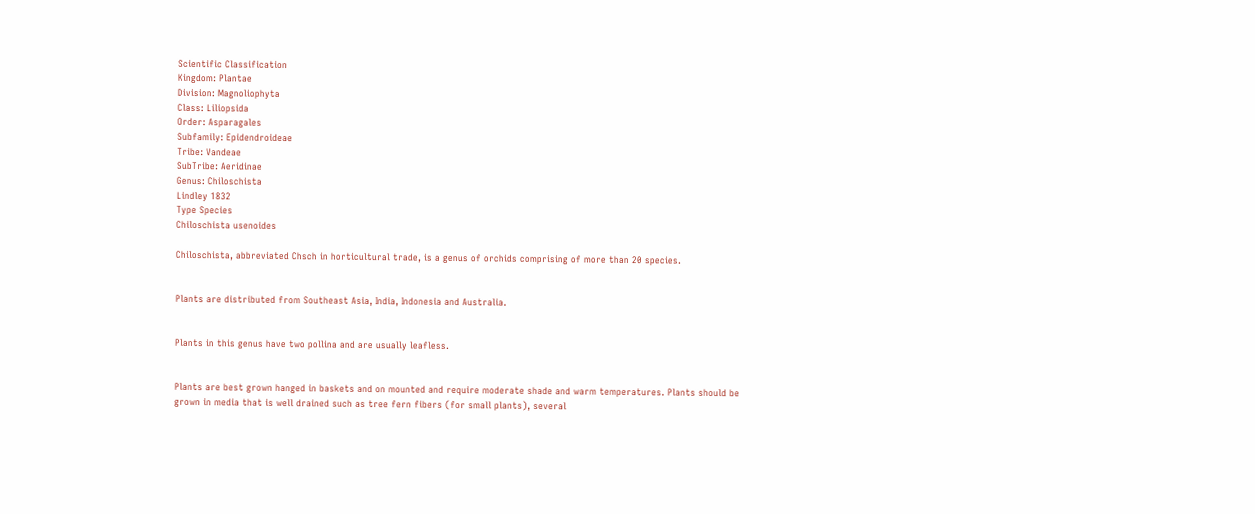Scientific Classification
Kingdom: Plantae
Division: Magnoliophyta
Class: Liliopsida
Order: Asparagales
Subfamily: Epidendroideae
Tribe: Vandeae
SubTribe: Aeridinae
Genus: Chiloschista
Lindley 1832
Type Species
Chiloschista usenoides

Chiloschista, abbreviated Chsch in horticultural trade, is a genus of orchids comprising of more than 20 species.


Plants are distributed from Southeast Asia, India, Indonesia and Australia.


Plants in this genus have two pollina and are usually leafless.


Plants are best grown hanged in baskets and on mounted and require moderate shade and warm temperatures. Plants should be grown in media that is well drained such as tree fern fibers (for small plants), several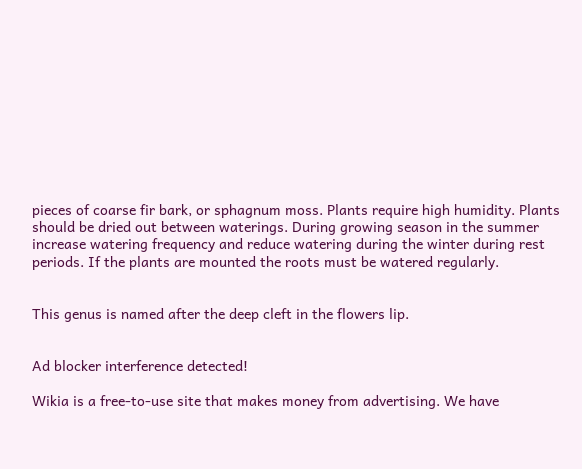pieces of coarse fir bark, or sphagnum moss. Plants require high humidity. Plants should be dried out between waterings. During growing season in the summer increase watering frequency and reduce watering during the winter during rest periods. If the plants are mounted the roots must be watered regularly.


This genus is named after the deep cleft in the flowers lip.


Ad blocker interference detected!

Wikia is a free-to-use site that makes money from advertising. We have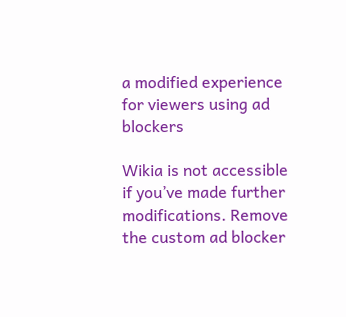a modified experience for viewers using ad blockers

Wikia is not accessible if you’ve made further modifications. Remove the custom ad blocker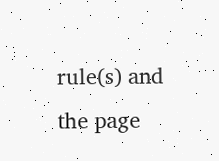rule(s) and the page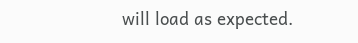will load as expected.